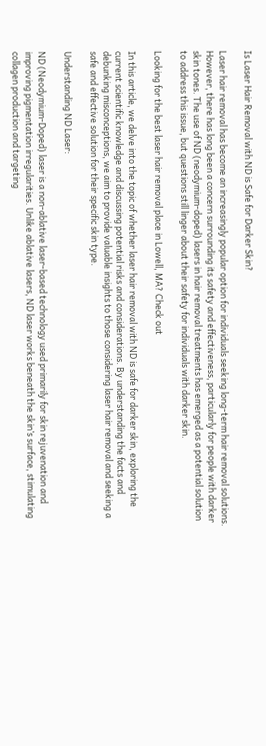Is Laser Hair Removal with ND is Safe for Darker Skin?

Laser hair removal has become an increasingly popular option for individuals seeking long-term hair removal solutions. However, there has long been a concern surrounding its safety and effectiveness, particularly for people with darker skin tones. The use of ND (neodymium-doped) lasers in hair removal treatments has emerged as a potential solution to address this issue, but questions still linger about their safety for individuals with darker skin.

Looking for the best laser hair removal place in Lowell, MA? Check out

In this article, we delve into the topic of whether laser hair removal with ND is safe for darker skin, exploring the current scientific knowledge and discussing potential risks and considerations. By understanding the facts and debunking misconceptions, we aim to provide valuable insights to those considering laser hair removal and seeking a safe and effective solution for their specific skin type.

Understanding ND Laser:

ND (Neodymium-Doped) laser is a non-ablative laser-based technology used primarily for skin rejuvenation and improving pigmentation irregularities. Unlike ablative lasers, ND laser works beneath the skin’s surface, stimulating collagen production and targeting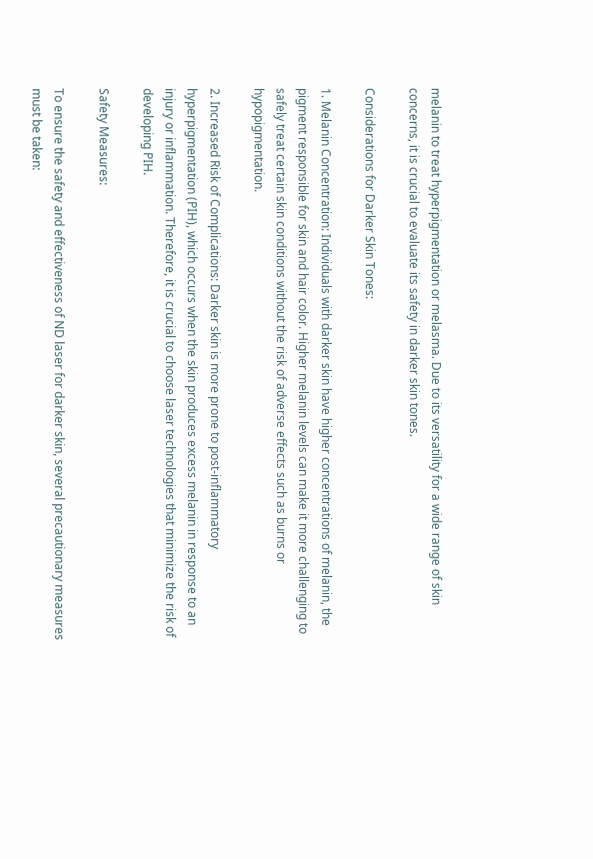melanin to treat hyperpigmentation or melasma. Due to its versatility for a wide range of skin concerns, it is crucial to evaluate its safety in darker skin tones.

Considerations for Darker Skin Tones:

1. Melanin Concentration: Individuals with darker skin have higher concentrations of melanin, the pigment responsible for skin and hair color. Higher melanin levels can make it more challenging to safely treat certain skin conditions without the risk of adverse effects such as burns or hypopigmentation.

2. Increased Risk of Complications: Darker skin is more prone to post-inflammatory hyperpigmentation (PIH), which occurs when the skin produces excess melanin in response to an injury or inflammation. Therefore, it is crucial to choose laser technologies that minimize the risk of developing PIH.

Safety Measures:

To ensure the safety and effectiveness of ND laser for darker skin, several precautionary measures must be taken: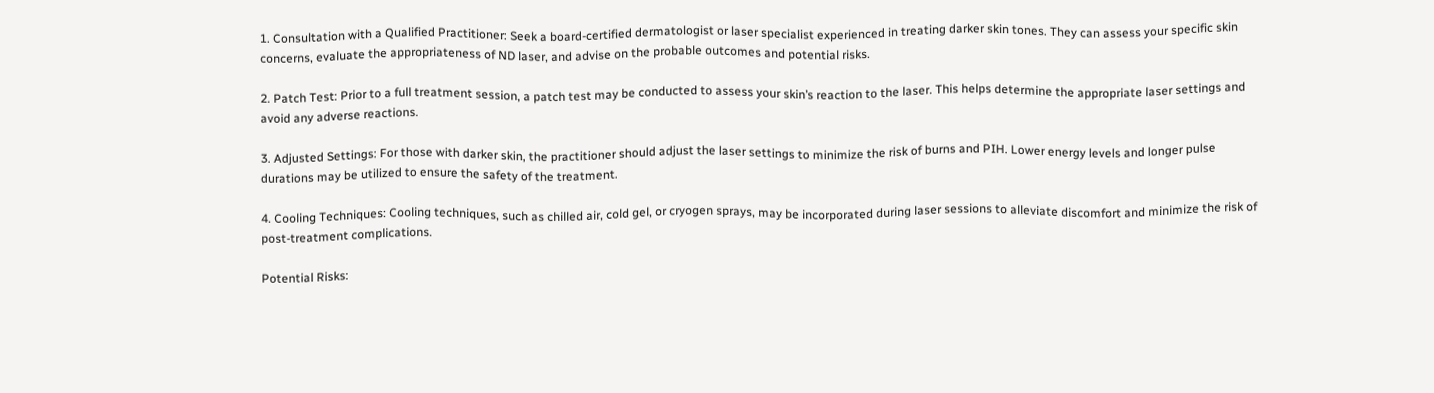1. Consultation with a Qualified Practitioner: Seek a board-certified dermatologist or laser specialist experienced in treating darker skin tones. They can assess your specific skin concerns, evaluate the appropriateness of ND laser, and advise on the probable outcomes and potential risks.

2. Patch Test: Prior to a full treatment session, a patch test may be conducted to assess your skin’s reaction to the laser. This helps determine the appropriate laser settings and avoid any adverse reactions.

3. Adjusted Settings: For those with darker skin, the practitioner should adjust the laser settings to minimize the risk of burns and PIH. Lower energy levels and longer pulse durations may be utilized to ensure the safety of the treatment.

4. Cooling Techniques: Cooling techniques, such as chilled air, cold gel, or cryogen sprays, may be incorporated during laser sessions to alleviate discomfort and minimize the risk of post-treatment complications.

Potential Risks: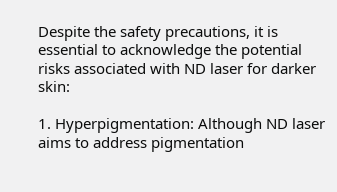Despite the safety precautions, it is essential to acknowledge the potential risks associated with ND laser for darker skin:

1. Hyperpigmentation: Although ND laser aims to address pigmentation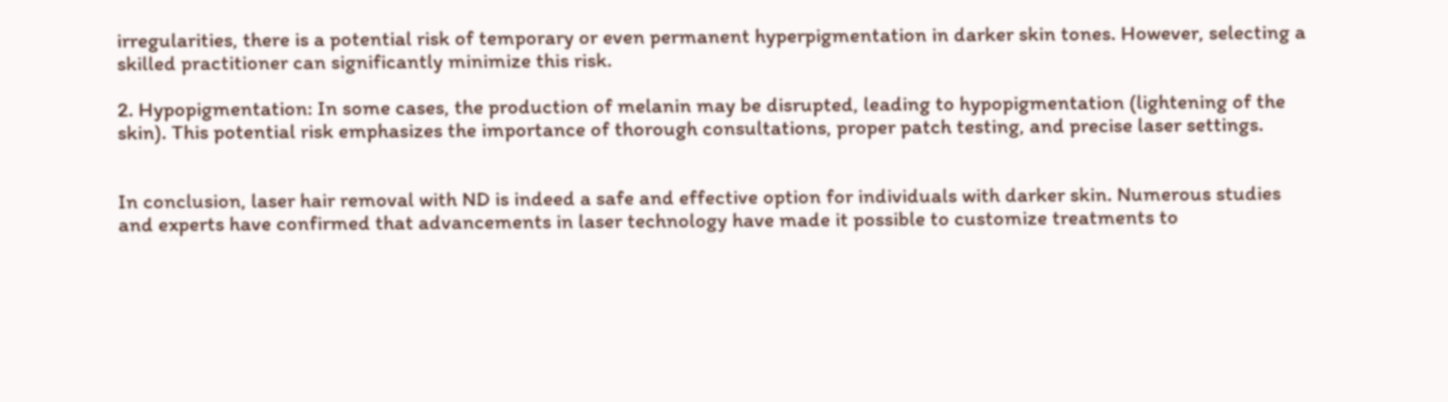irregularities, there is a potential risk of temporary or even permanent hyperpigmentation in darker skin tones. However, selecting a skilled practitioner can significantly minimize this risk.

2. Hypopigmentation: In some cases, the production of melanin may be disrupted, leading to hypopigmentation (lightening of the skin). This potential risk emphasizes the importance of thorough consultations, proper patch testing, and precise laser settings.


In conclusion, laser hair removal with ND is indeed a safe and effective option for individuals with darker skin. Numerous studies and experts have confirmed that advancements in laser technology have made it possible to customize treatments to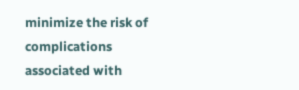minimize the risk of complications associated with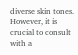diverse skin tones. However, it is crucial to consult with a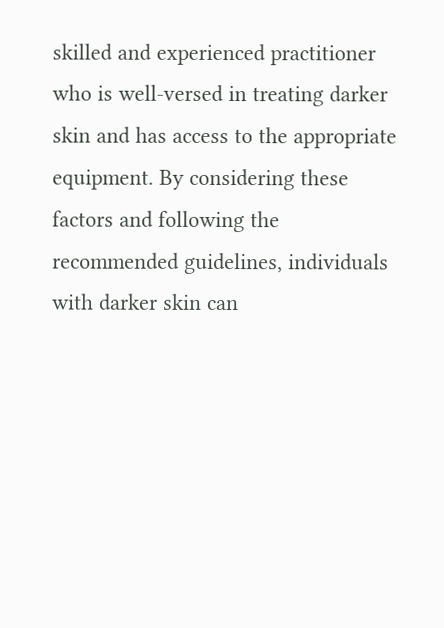skilled and experienced practitioner who is well-versed in treating darker skin and has access to the appropriate equipment. By considering these factors and following the recommended guidelines, individuals with darker skin can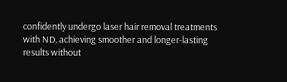confidently undergo laser hair removal treatments with ND, achieving smoother and longer-lasting results without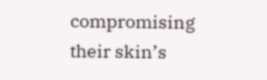compromising their skin’s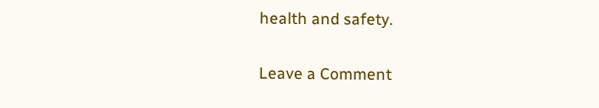health and safety.

Leave a Comment